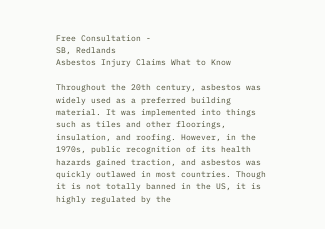Free Consultation -
SB, Redlands
Asbestos Injury Claims What to Know

Throughout the 20th century, asbestos was widely used as a preferred building material. It was implemented into things such as tiles and other floorings, insulation, and roofing. However, in the 1970s, public recognition of its health hazards gained traction, and asbestos was quickly outlawed in most countries. Though it is not totally banned in the US, it is highly regulated by the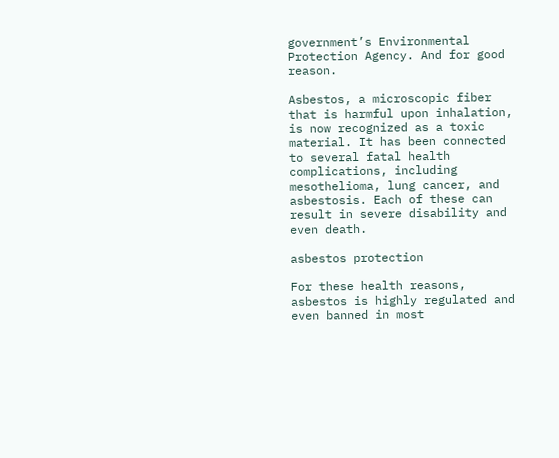government’s Environmental Protection Agency. And for good reason.

Asbestos, a microscopic fiber that is harmful upon inhalation, is now recognized as a toxic material. It has been connected to several fatal health complications, including mesothelioma, lung cancer, and asbestosis. Each of these can result in severe disability and even death.

asbestos protection

For these health reasons, asbestos is highly regulated and even banned in most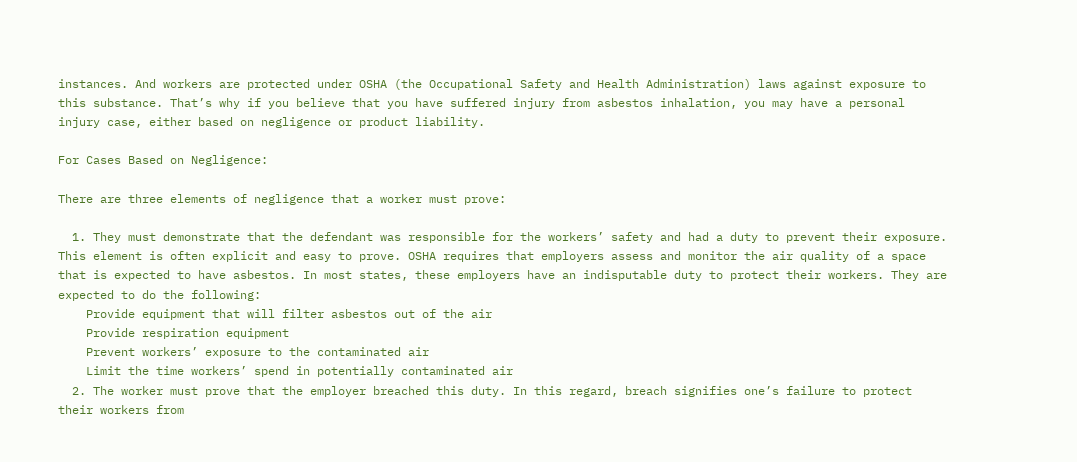instances. And workers are protected under OSHA (the Occupational Safety and Health Administration) laws against exposure to this substance. That’s why if you believe that you have suffered injury from asbestos inhalation, you may have a personal injury case, either based on negligence or product liability.

For Cases Based on Negligence:

There are three elements of negligence that a worker must prove:

  1. They must demonstrate that the defendant was responsible for the workers’ safety and had a duty to prevent their exposure. This element is often explicit and easy to prove. OSHA requires that employers assess and monitor the air quality of a space that is expected to have asbestos. In most states, these employers have an indisputable duty to protect their workers. They are expected to do the following:
    Provide equipment that will filter asbestos out of the air
    Provide respiration equipment
    Prevent workers’ exposure to the contaminated air
    Limit the time workers’ spend in potentially contaminated air
  2. The worker must prove that the employer breached this duty. In this regard, breach signifies one’s failure to protect their workers from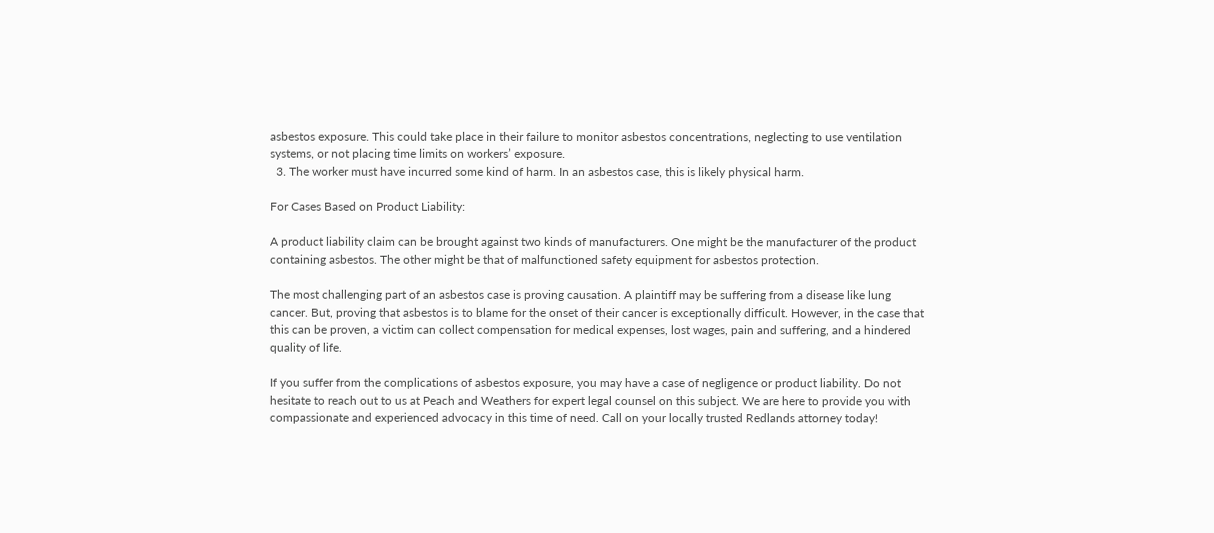asbestos exposure. This could take place in their failure to monitor asbestos concentrations, neglecting to use ventilation systems, or not placing time limits on workers’ exposure.
  3. The worker must have incurred some kind of harm. In an asbestos case, this is likely physical harm.

For Cases Based on Product Liability:

A product liability claim can be brought against two kinds of manufacturers. One might be the manufacturer of the product containing asbestos. The other might be that of malfunctioned safety equipment for asbestos protection.

The most challenging part of an asbestos case is proving causation. A plaintiff may be suffering from a disease like lung cancer. But, proving that asbestos is to blame for the onset of their cancer is exceptionally difficult. However, in the case that this can be proven, a victim can collect compensation for medical expenses, lost wages, pain and suffering, and a hindered quality of life.

If you suffer from the complications of asbestos exposure, you may have a case of negligence or product liability. Do not hesitate to reach out to us at Peach and Weathers for expert legal counsel on this subject. We are here to provide you with compassionate and experienced advocacy in this time of need. Call on your locally trusted Redlands attorney today!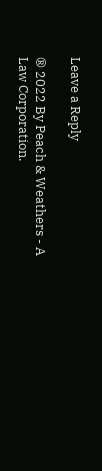Leave a Reply

® 2022 By Peach & Weathers - A Law Corporation.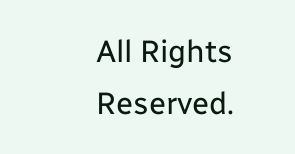All Rights Reserved.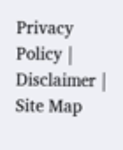Privacy Policy | Disclaimer | Site Map